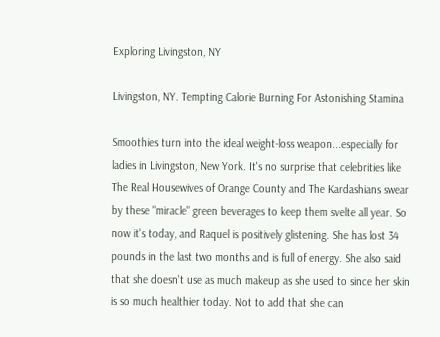Exploring Livingston, NY

Livingston, NY. Tempting Calorie Burning For Astonishing Stamina

Smoothies turn into the ideal weight-loss weapon...especially for ladies in Livingston, New York. It's no surprise that celebrities like The Real Housewives of Orange County and The Kardashians swear by these "miracle" green beverages to keep them svelte all year. So now it's today, and Raquel is positively glistening. She has lost 34 pounds in the last two months and is full of energy. She also said that she doesn't use as much makeup as she used to since her skin is so much healthier today. Not to add that she can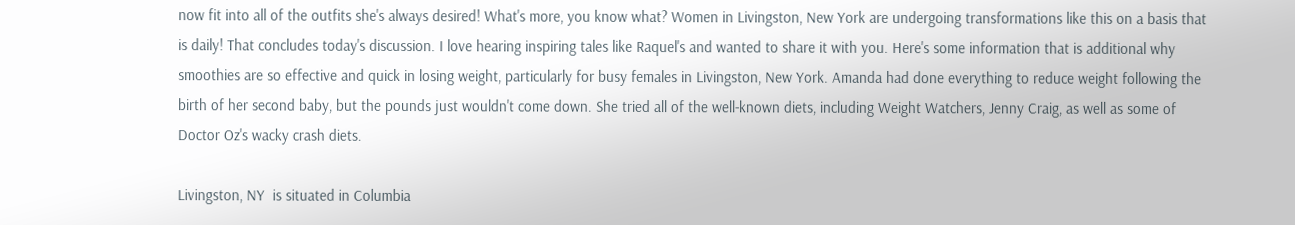now fit into all of the outfits she's always desired! What's more, you know what? Women in Livingston, New York are undergoing transformations like this on a basis that is daily! That concludes today's discussion. I love hearing inspiring tales like Raquel's and wanted to share it with you. Here's some information that is additional why smoothies are so effective and quick in losing weight, particularly for busy females in Livingston, New York. Amanda had done everything to reduce weight following the birth of her second baby, but the pounds just wouldn't come down. She tried all of the well-known diets, including Weight Watchers, Jenny Craig, as well as some of Doctor Oz's wacky crash diets.

Livingston, NY  is situated in Columbia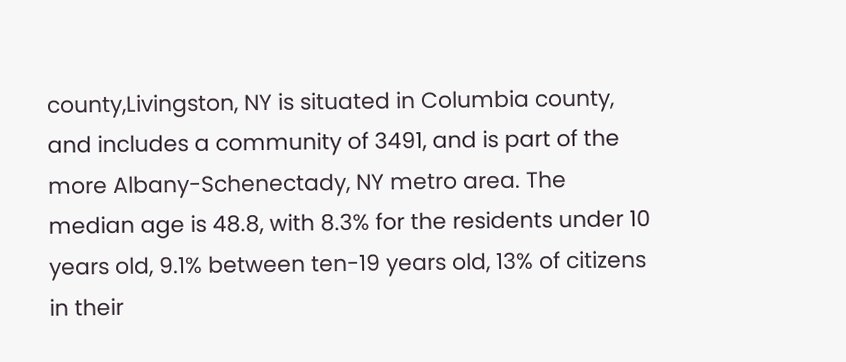county,Livingston, NY is situated in Columbia county, and includes a community of 3491, and is part of the more Albany-Schenectady, NY metro area. The median age is 48.8, with 8.3% for the residents under 10 years old, 9.1% between ten-19 years old, 13% of citizens in their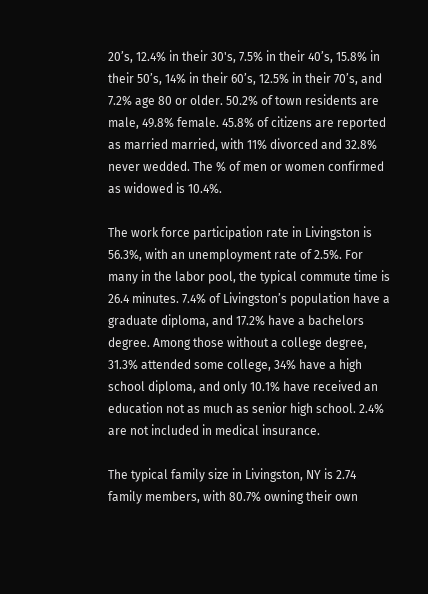20’s, 12.4% in their 30's, 7.5% in their 40’s, 15.8% in their 50’s, 14% in their 60’s, 12.5% in their 70’s, and 7.2% age 80 or older. 50.2% of town residents are male, 49.8% female. 45.8% of citizens are reported as married married, with 11% divorced and 32.8% never wedded. The % of men or women confirmed as widowed is 10.4%.

The work force participation rate in Livingston is 56.3%, with an unemployment rate of 2.5%. For many in the labor pool, the typical commute time is 26.4 minutes. 7.4% of Livingston’s population have a graduate diploma, and 17.2% have a bachelors degree. Among those without a college degree, 31.3% attended some college, 34% have a high school diploma, and only 10.1% have received an education not as much as senior high school. 2.4% are not included in medical insurance.

The typical family size in Livingston, NY is 2.74 family members, with 80.7% owning their own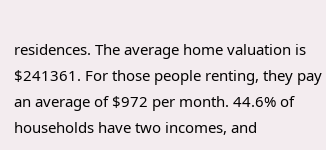residences. The average home valuation is $241361. For those people renting, they pay an average of $972 per month. 44.6% of households have two incomes, and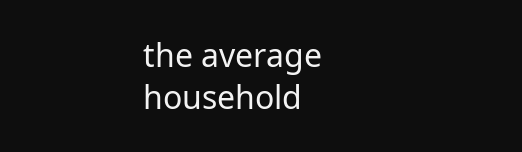the average household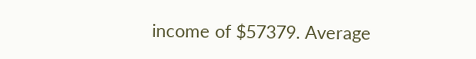income of $57379. Average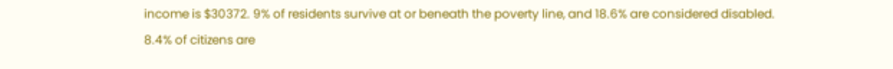income is $30372. 9% of residents survive at or beneath the poverty line, and 18.6% are considered disabled. 8.4% of citizens are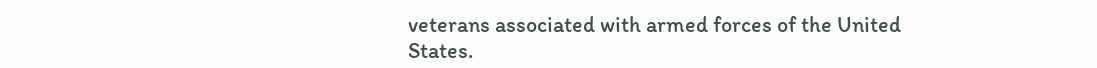veterans associated with armed forces of the United States.